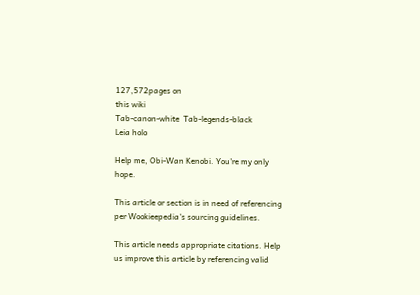127,572pages on
this wiki
Tab-canon-white  Tab-legends-black
Leia holo

Help me, Obi-Wan Kenobi. You're my only hope.

This article or section is in need of referencing per Wookieepedia's sourcing guidelines.

This article needs appropriate citations. Help us improve this article by referencing valid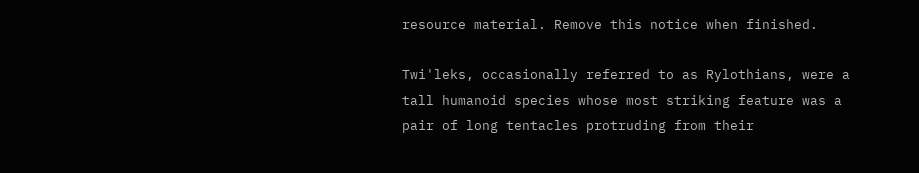resource material. Remove this notice when finished.

Twi'leks, occasionally referred to as Rylothians, were a tall humanoid species whose most striking feature was a pair of long tentacles protruding from their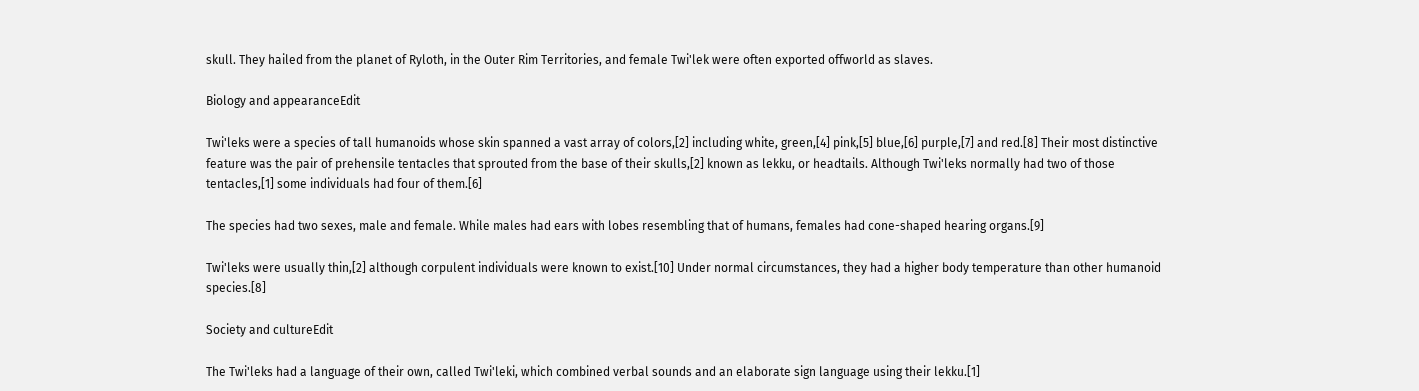skull. They hailed from the planet of Ryloth, in the Outer Rim Territories, and female Twi'lek were often exported offworld as slaves.

Biology and appearanceEdit

Twi'leks were a species of tall humanoids whose skin spanned a vast array of colors,[2] including white, green,[4] pink,[5] blue,[6] purple,[7] and red.[8] Their most distinctive feature was the pair of prehensile tentacles that sprouted from the base of their skulls,[2] known as lekku, or headtails. Although Twi'leks normally had two of those tentacles,[1] some individuals had four of them.[6]

The species had two sexes, male and female. While males had ears with lobes resembling that of humans, females had cone-shaped hearing organs.[9]

Twi'leks were usually thin,[2] although corpulent individuals were known to exist.[10] Under normal circumstances, they had a higher body temperature than other humanoid species.[8]

Society and cultureEdit

The Twi'leks had a language of their own, called Twi'leki, which combined verbal sounds and an elaborate sign language using their lekku.[1]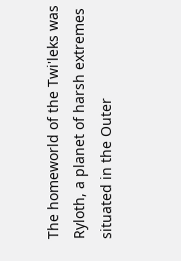The homeworld of the Twi'leks was Ryloth, a planet of harsh extremes situated in the Outer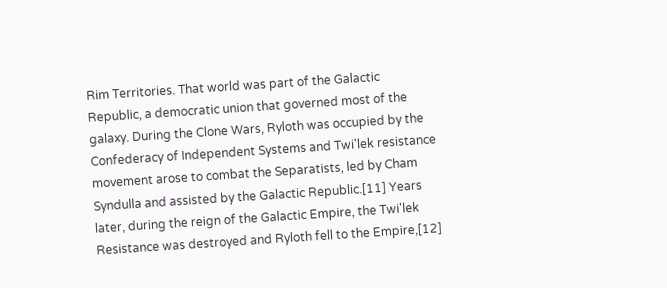Rim Territories. That world was part of the Galactic Republic, a democratic union that governed most of the galaxy. During the Clone Wars, Ryloth was occupied by the Confederacy of Independent Systems and Twi'lek resistance movement arose to combat the Separatists, led by Cham Syndulla and assisted by the Galactic Republic.[11] Years later, during the reign of the Galactic Empire, the Twi'lek Resistance was destroyed and Ryloth fell to the Empire,[12]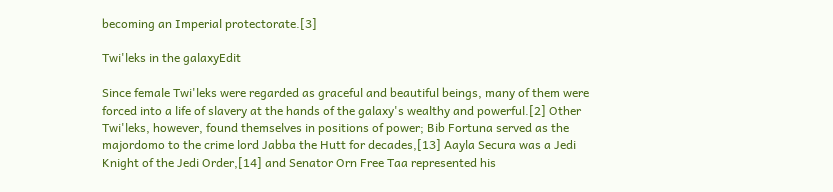becoming an Imperial protectorate.[3]

Twi'leks in the galaxyEdit

Since female Twi'leks were regarded as graceful and beautiful beings, many of them were forced into a life of slavery at the hands of the galaxy's wealthy and powerful.[2] Other Twi'leks, however, found themselves in positions of power; Bib Fortuna served as the majordomo to the crime lord Jabba the Hutt for decades,[13] Aayla Secura was a Jedi Knight of the Jedi Order,[14] and Senator Orn Free Taa represented his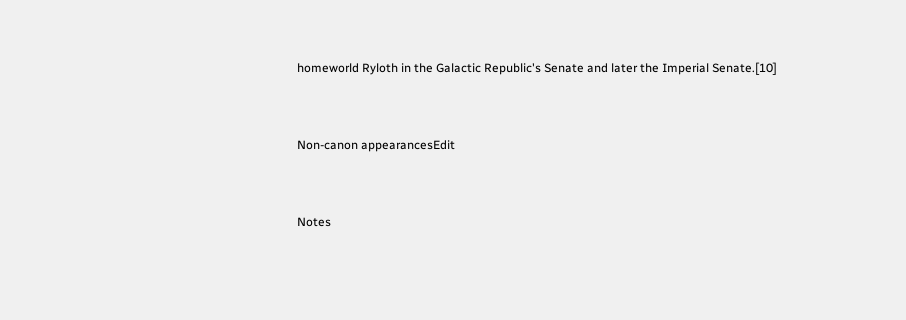homeworld Ryloth in the Galactic Republic's Senate and later the Imperial Senate.[10]


Non-canon appearancesEdit


Notes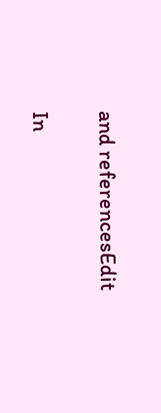and referencesEdit

In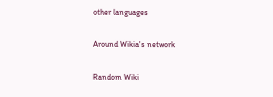other languages

Around Wikia's network

Random Wiki